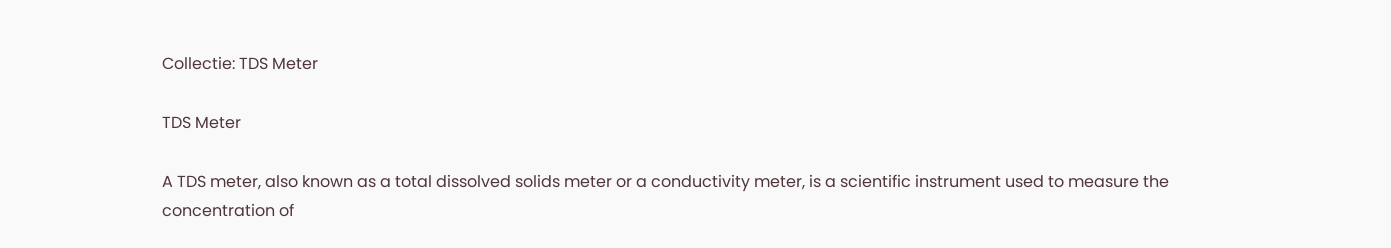Collectie: TDS Meter

TDS Meter

A TDS meter, also known as a total dissolved solids meter or a conductivity meter, is a scientific instrument used to measure the concentration of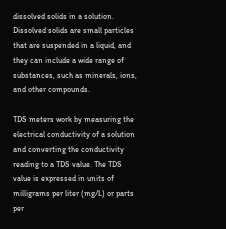dissolved solids in a solution. Dissolved solids are small particles that are suspended in a liquid, and they can include a wide range of substances, such as minerals, ions, and other compounds.

TDS meters work by measuring the electrical conductivity of a solution and converting the conductivity reading to a TDS value. The TDS value is expressed in units of milligrams per liter (mg/L) or parts per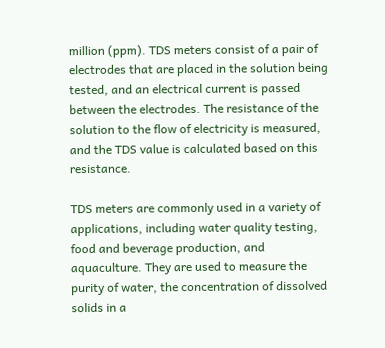million (ppm). TDS meters consist of a pair of electrodes that are placed in the solution being tested, and an electrical current is passed between the electrodes. The resistance of the solution to the flow of electricity is measured, and the TDS value is calculated based on this resistance.

TDS meters are commonly used in a variety of applications, including water quality testing, food and beverage production, and aquaculture. They are used to measure the purity of water, the concentration of dissolved solids in a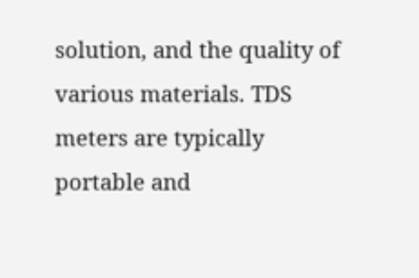solution, and the quality of various materials. TDS meters are typically portable and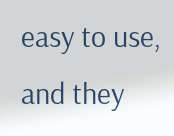easy to use, and they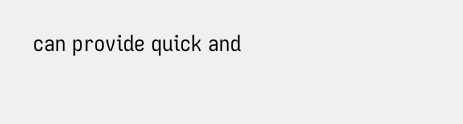can provide quick and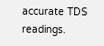accurate TDS readings.